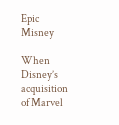Epic Misney

When Disney’s acquisition of Marvel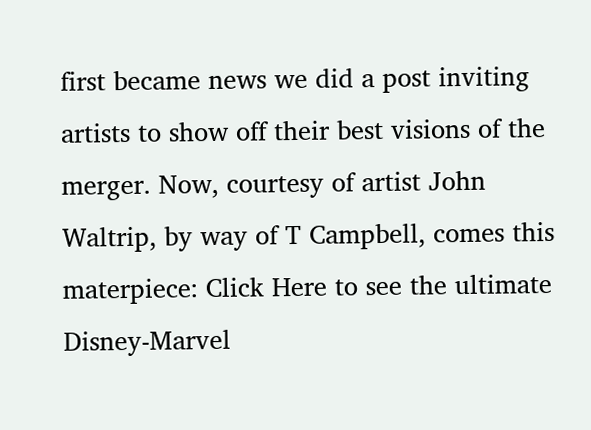first became news we did a post inviting artists to show off their best visions of the merger. Now, courtesy of artist John Waltrip, by way of T Campbell, comes this materpiece: Click Here to see the ultimate Disney-Marvel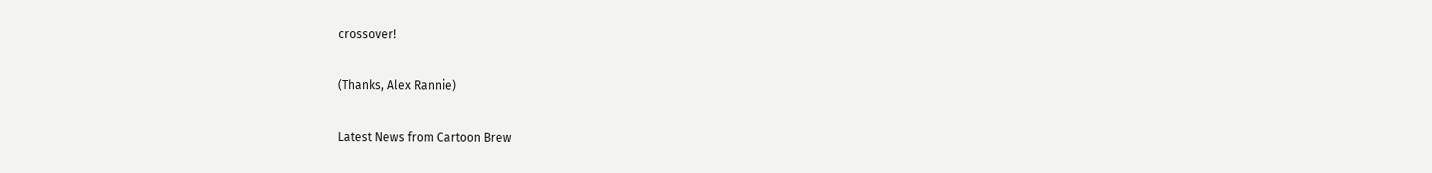crossover!

(Thanks, Alex Rannie)

Latest News from Cartoon Brew